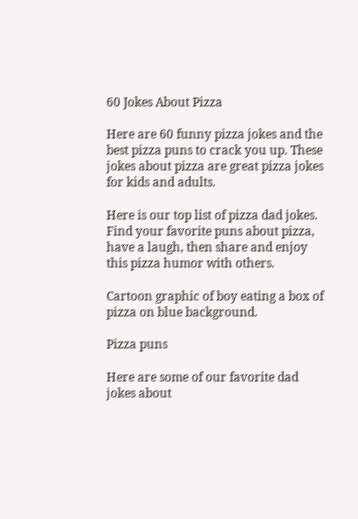60 Jokes About Pizza

Here are 60 funny pizza jokes and the best pizza puns to crack you up. These jokes about pizza are great pizza jokes for kids and adults.

Here is our top list of pizza dad jokes. Find your favorite puns about pizza, have a laugh, then share and enjoy this pizza humor with others.

Cartoon graphic of boy eating a box of pizza on blue background.

Pizza puns

Here are some of our favorite dad jokes about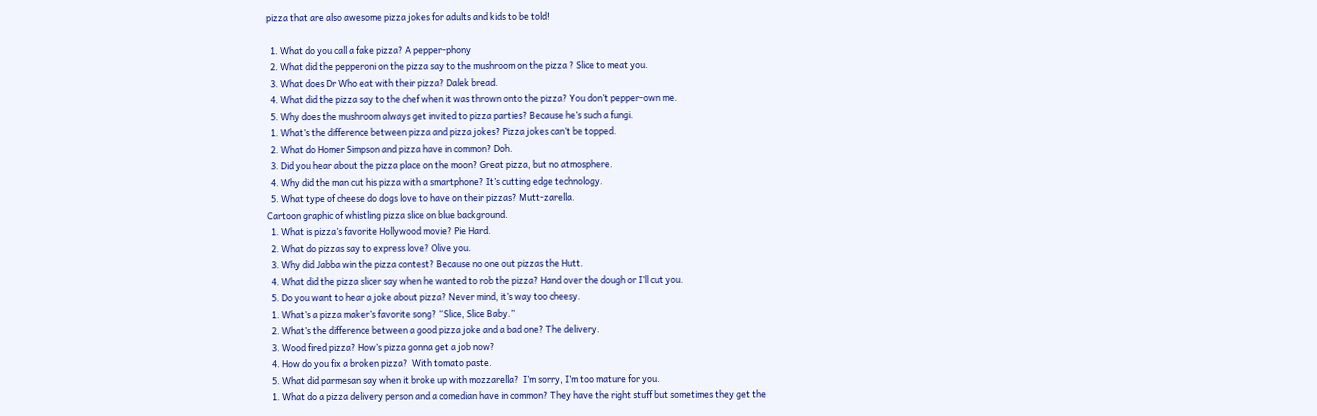pizza that are also awesome pizza jokes for adults and kids to be told!

  1. What do you call a fake pizza? A pepper-phony
  2. What did the pepperoni on the pizza say to the mushroom on the pizza ? Slice to meat you.
  3. What does Dr Who eat with their pizza? Dalek bread.
  4. What did the pizza say to the chef when it was thrown onto the pizza? You don’t pepper-own me.
  5. Why does the mushroom always get invited to pizza parties? Because he’s such a fungi.
  1. What’s the difference between pizza and pizza jokes? Pizza jokes can’t be topped.
  2. What do Homer Simpson and pizza have in common? Doh.
  3. Did you hear about the pizza place on the moon? Great pizza, but no atmosphere.
  4. Why did the man cut his pizza with a smartphone? It’s cutting edge technology.
  5. What type of cheese do dogs love to have on their pizzas? Mutt-zarella.
Cartoon graphic of whistling pizza slice on blue background.
  1. What is pizza’s favorite Hollywood movie? Pie Hard.
  2. What do pizzas say to express love? Olive you.
  3. Why did Jabba win the pizza contest? Because no one out pizzas the Hutt.
  4. What did the pizza slicer say when he wanted to rob the pizza? Hand over the dough or I’ll cut you.
  5. Do you want to hear a joke about pizza? Never mind, it’s way too cheesy.
  1. What’s a pizza maker’s favorite song? “Slice, Slice Baby.”
  2. What’s the difference between a good pizza joke and a bad one? The delivery.
  3. Wood fired pizza? How’s pizza gonna get a job now?
  4. How do you fix a broken pizza?  With tomato paste.
  5. What did parmesan say when it broke up with mozzarella?  I’m sorry, I’m too mature for you.
  1. What do a pizza delivery person and a comedian have in common? They have the right stuff but sometimes they get the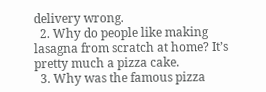delivery wrong.
  2. Why do people like making lasagna from scratch at home? It’s pretty much a pizza cake.
  3. Why was the famous pizza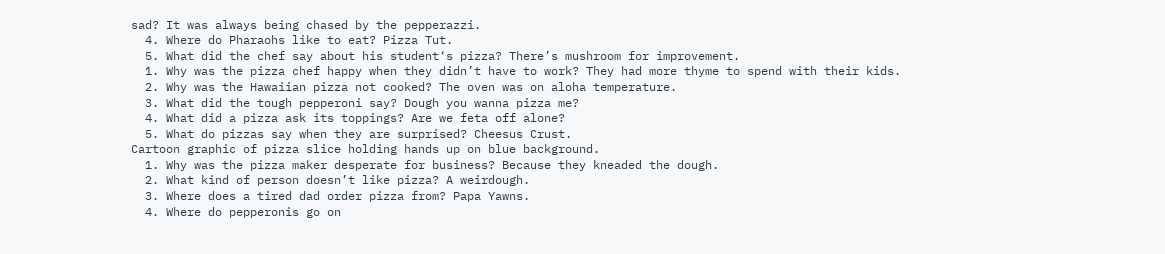sad? It was always being chased by the pepperazzi.
  4. Where do Pharaohs like to eat? Pizza Tut.
  5. What did the chef say about his student‘s pizza? There’s mushroom for improvement.
  1. Why was the pizza chef happy when they didn’t have to work? They had more thyme to spend with their kids.
  2. Why was the Hawaiian pizza not cooked? The oven was on aloha temperature.
  3. What did the tough pepperoni say? Dough you wanna pizza me?
  4. What did a pizza ask its toppings? Are we feta off alone?
  5. What do pizzas say when they are surprised? Cheesus Crust.
Cartoon graphic of pizza slice holding hands up on blue background.
  1. Why was the pizza maker desperate for business? Because they kneaded the dough.
  2. What kind of person doesn’t like pizza? A weirdough.
  3. Where does a tired dad order pizza from? Papa Yawns.
  4. Where do pepperonis go on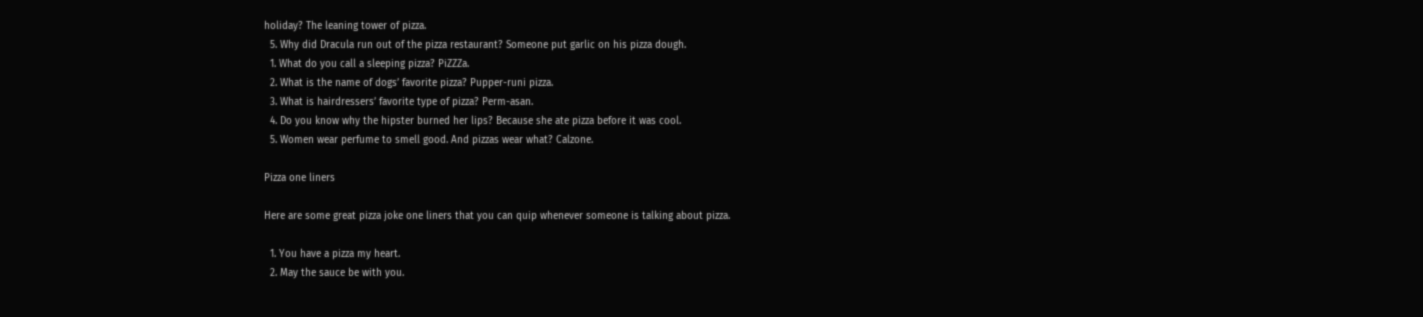holiday? The leaning tower of pizza.
  5. Why did Dracula run out of the pizza restaurant? Someone put garlic on his pizza dough.
  1. What do you call a sleeping pizza? PiZZZa.
  2. What is the name of dogs’ favorite pizza? Pupper-runi pizza.
  3. What is hairdressers’ favorite type of pizza? Perm-asan.
  4. Do you know why the hipster burned her lips? Because she ate pizza before it was cool.
  5. Women wear perfume to smell good. And pizzas wear what? Calzone.

Pizza one liners

Here are some great pizza joke one liners that you can quip whenever someone is talking about pizza.

  1. You have a pizza my heart.
  2. May the sauce be with you.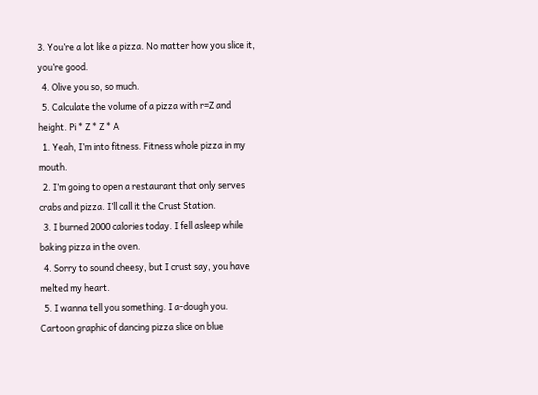3. You’re a lot like a pizza. No matter how you slice it, you’re good.
  4. Olive you so, so much.
  5. Calculate the volume of a pizza with r=Z and height. Pi * Z * Z * A
  1. Yeah, I’m into fitness. Fitness whole pizza in my mouth.
  2. I’m going to open a restaurant that only serves crabs and pizza. I’ll call it the Crust Station.
  3. I burned 2000 calories today. I fell asleep while baking pizza in the oven.
  4. Sorry to sound cheesy, but I crust say, you have melted my heart.
  5. I wanna tell you something. I a-dough you.
Cartoon graphic of dancing pizza slice on blue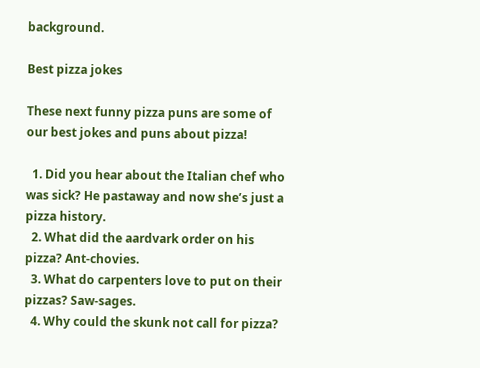background.

Best pizza jokes

These next funny pizza puns are some of our best jokes and puns about pizza!

  1. Did you hear about the Italian chef who was sick? He pastaway and now she’s just a pizza history.
  2. What did the aardvark order on his pizza? Ant-chovies.
  3. What do carpenters love to put on their pizzas? Saw-sages.
  4. Why could the skunk not call for pizza?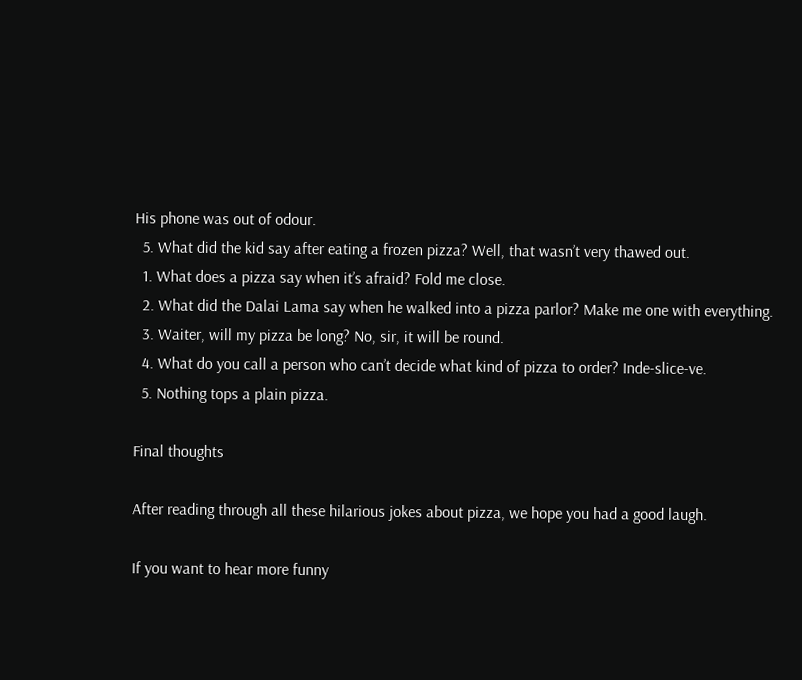His phone was out of odour.
  5. What did the kid say after eating a frozen pizza? Well, that wasn’t very thawed out.
  1. What does a pizza say when it’s afraid? Fold me close.
  2. What did the Dalai Lama say when he walked into a pizza parlor? Make me one with everything.
  3. Waiter, will my pizza be long? No, sir, it will be round.
  4. What do you call a person who can’t decide what kind of pizza to order? Inde-slice-ve.
  5. Nothing tops a plain pizza.

Final thoughts

After reading through all these hilarious jokes about pizza, we hope you had a good laugh.

If you want to hear more funny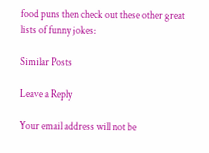food puns then check out these other great lists of funny jokes:

Similar Posts

Leave a Reply

Your email address will not be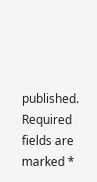published. Required fields are marked *